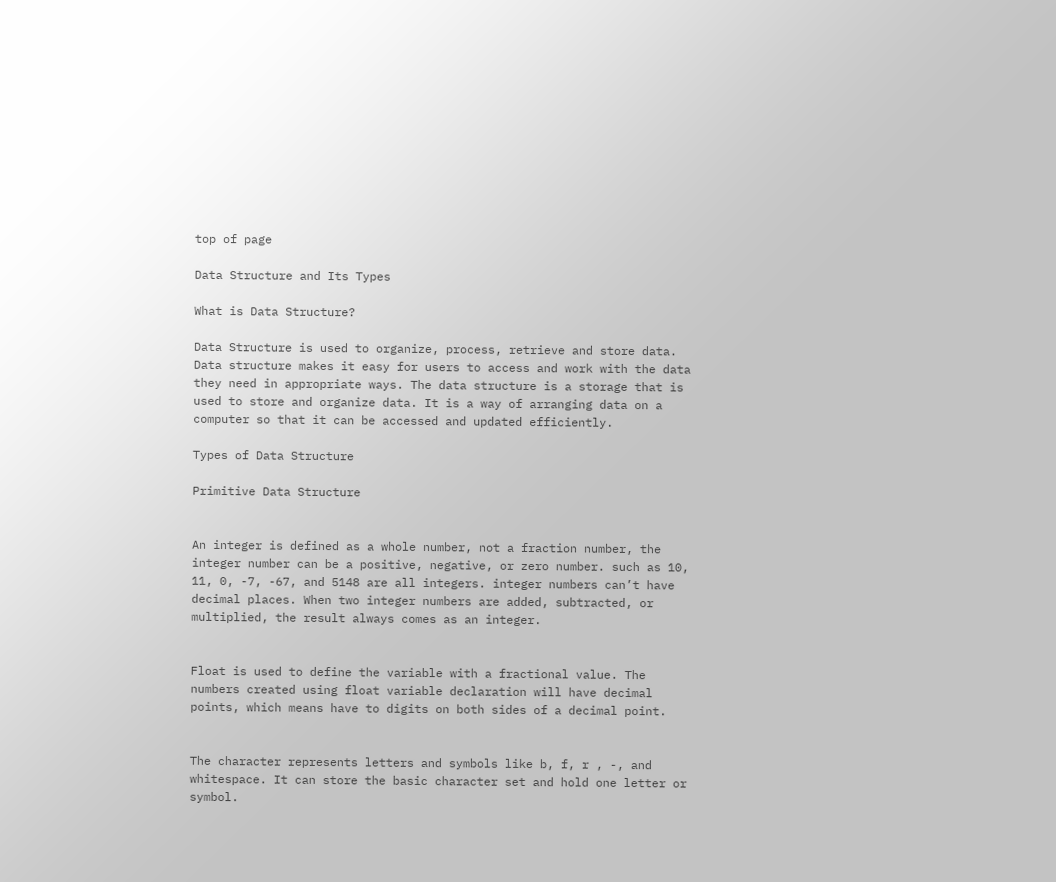top of page

Data Structure and Its Types

What is Data Structure?

Data Structure is used to organize, process, retrieve and store data. Data structure makes it easy for users to access and work with the data they need in appropriate ways. The data structure is a storage that is used to store and organize data. It is a way of arranging data on a computer so that it can be accessed and updated efficiently.

Types of Data Structure

Primitive Data Structure


An integer is defined as a whole number, not a fraction number, the integer number can be a positive, negative, or zero number. such as 10, 11, 0, -7, -67, and 5148 are all integers. integer numbers can’t have decimal places. When two integer numbers are added, subtracted, or multiplied, the result always comes as an integer.


Float is used to define the variable with a fractional value. The numbers created using float variable declaration will have decimal points, which means have to digits on both sides of a decimal point.


The character represents letters and symbols like b, f, r , -, and whitespace. It can store the basic character set and hold one letter or symbol.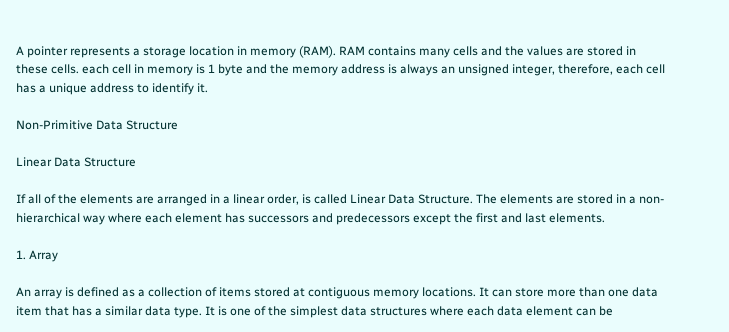A pointer represents a storage location in memory (RAM). RAM contains many cells and the values are stored in these cells. each cell in memory is 1 byte and the memory address is always an unsigned integer, therefore, each cell has a unique address to identify it.

Non-Primitive Data Structure

Linear Data Structure

If all of the elements are arranged in a linear order, is called Linear Data Structure. The elements are stored in a non-hierarchical way where each element has successors and predecessors except the first and last elements.

1. Array

An array is defined as a collection of items stored at contiguous memory locations. It can store more than one data item that has a similar data type. It is one of the simplest data structures where each data element can be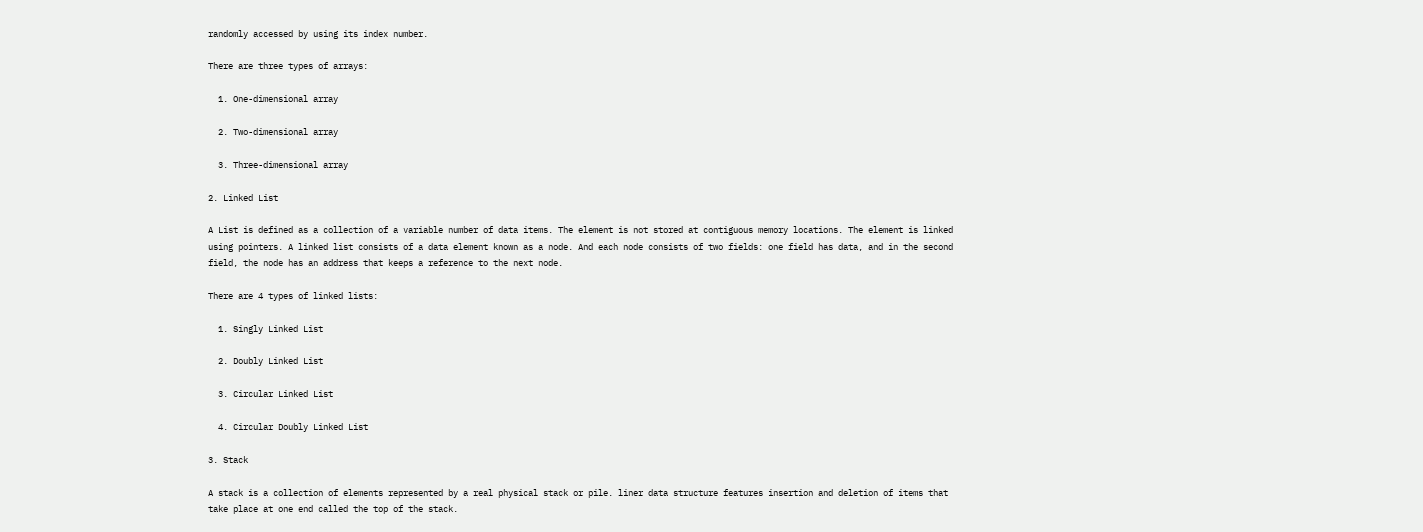randomly accessed by using its index number.

There are three types of arrays:

  1. One-dimensional array

  2. Two-dimensional array

  3. Three-dimensional array

2. Linked List

A List is defined as a collection of a variable number of data items. The element is not stored at contiguous memory locations. The element is linked using pointers. A linked list consists of a data element known as a node. And each node consists of two fields: one field has data, and in the second field, the node has an address that keeps a reference to the next node.

There are 4 types of linked lists:

  1. Singly Linked List

  2. Doubly Linked List

  3. Circular Linked List

  4. Circular Doubly Linked List

3. Stack

A stack is a collection of elements represented by a real physical stack or pile. liner data structure features insertion and deletion of items that take place at one end called the top of the stack.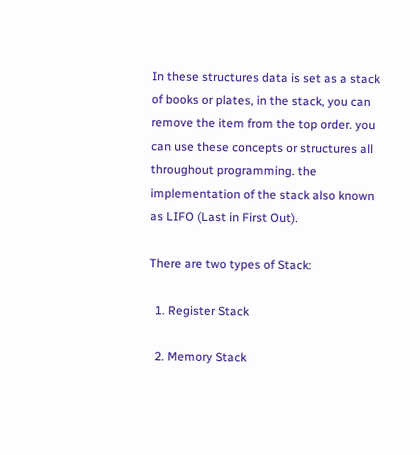In these structures data is set as a stack of books or plates, in the stack, you can remove the item from the top order. you can use these concepts or structures all throughout programming. the implementation of the stack also known as LIFO (Last in First Out).

There are two types of Stack:

  1. Register Stack

  2. Memory Stack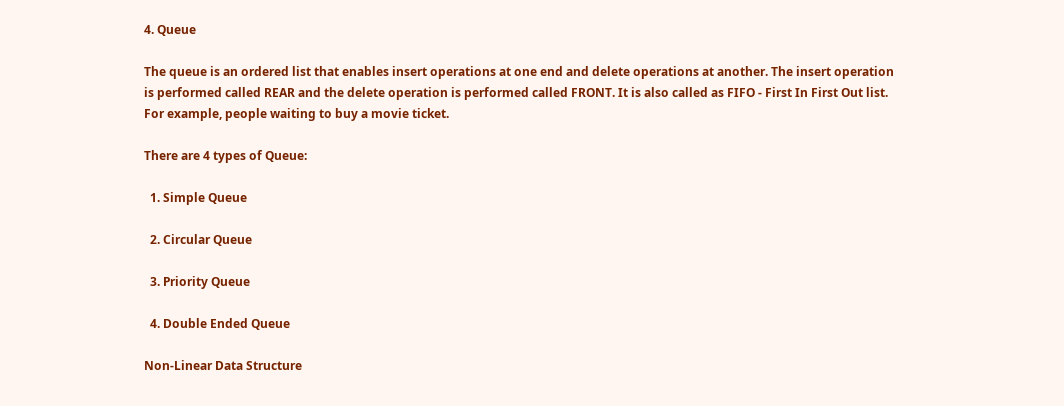4. Queue

The queue is an ordered list that enables insert operations at one end and delete operations at another. The insert operation is performed called REAR and the delete operation is performed called FRONT. It is also called as FIFO - First In First Out list. For example, people waiting to buy a movie ticket.

There are 4 types of Queue:

  1. Simple Queue

  2. Circular Queue

  3. Priority Queue

  4. Double Ended Queue

Non-Linear Data Structure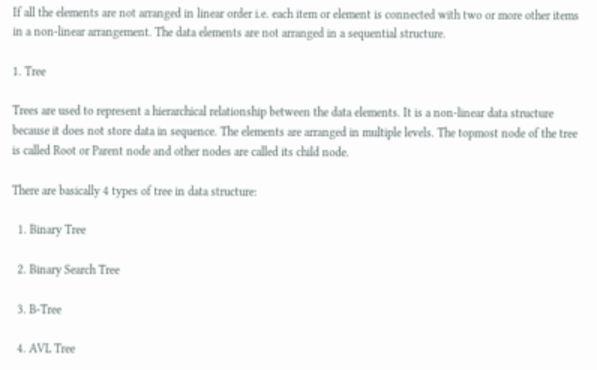If all the elements are not arranged in linear order i.e. each item or element is connected with two or more other items in a non-linear arrangement. The data elements are not arranged in a sequential structure.

1. Tree

Trees are used to represent a hierarchical relationship between the data elements. It is a non-linear data structure because it does not store data in sequence. The elements are arranged in multiple levels. The topmost node of the tree is called Root or Parent node and other nodes are called its child node.

There are basically 4 types of tree in data structure:

  1. Binary Tree

  2. Binary Search Tree

  3. B-Tree

  4. AVL Tree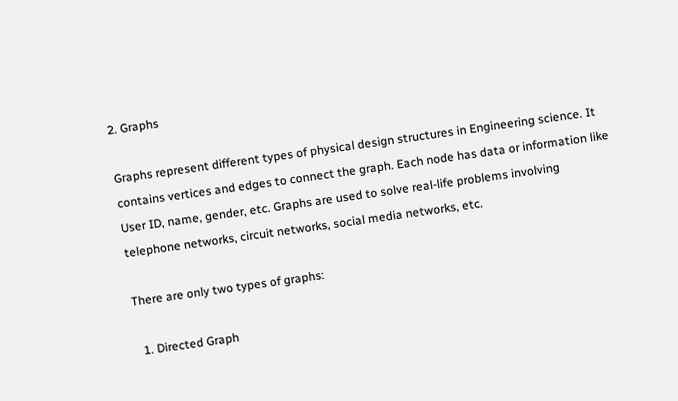2. Graphs

Graphs represent different types of physical design structures in Engineering science. It contains vertices and edges to connect the graph. Each node has data or information like User ID, name, gender, etc. Graphs are used to solve real-life problems involving telephone networks, circuit networks, social media networks, etc.

There are only two types of graphs:

  1. Directed Graph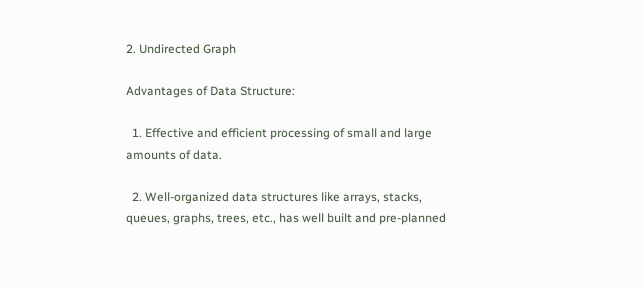2. Undirected Graph

Advantages of Data Structure:

  1. Effective and efficient processing of small and large amounts of data.

  2. Well-organized data structures like arrays, stacks, queues, graphs, trees, etc., has well built and pre-planned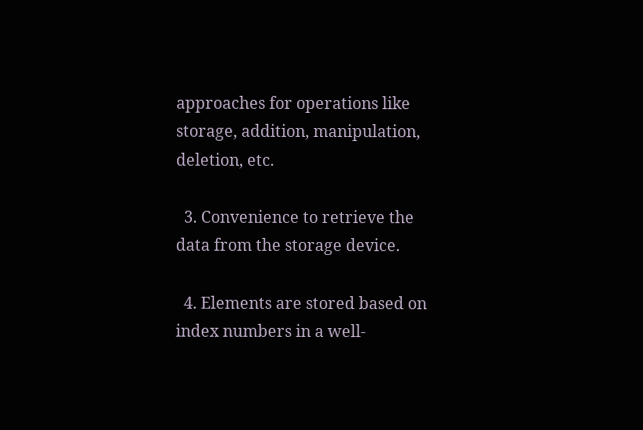approaches for operations like storage, addition, manipulation, deletion, etc.

  3. Convenience to retrieve the data from the storage device.

  4. Elements are stored based on index numbers in a well-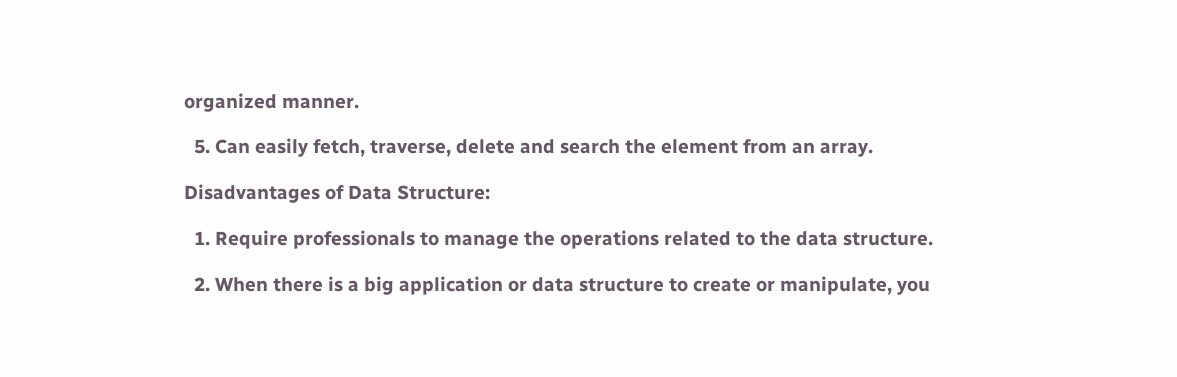organized manner.

  5. Can easily fetch, traverse, delete and search the element from an array.

Disadvantages of Data Structure:

  1. Require professionals to manage the operations related to the data structure.

  2. When there is a big application or data structure to create or manipulate, you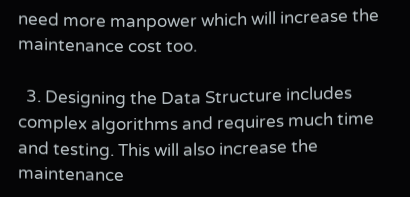need more manpower which will increase the maintenance cost too.

  3. Designing the Data Structure includes complex algorithms and requires much time and testing. This will also increase the maintenance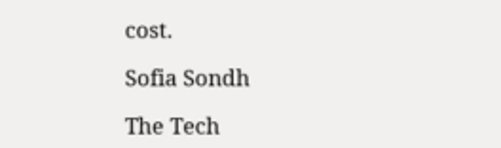cost.

Sofia Sondh

The Tech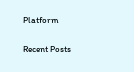Platform


Recent Posts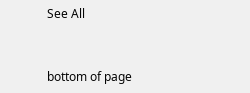See All


bottom of page